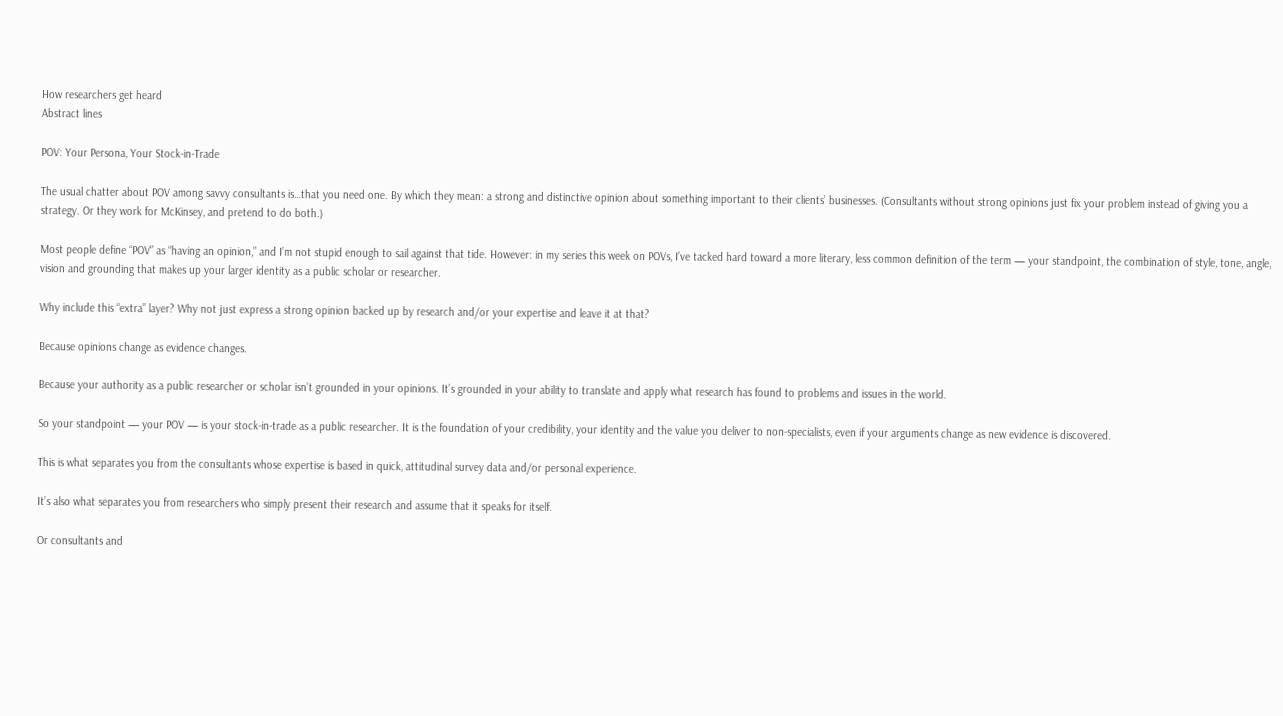How researchers get heard
Abstract lines

POV: Your Persona, Your Stock-in-Trade

The usual chatter about POV among savvy consultants is…that you need one. By which they mean: a strong and distinctive opinion about something important to their clients’ businesses. (Consultants without strong opinions just fix your problem instead of giving you a strategy. Or they work for McKinsey, and pretend to do both.)

Most people define “POV” as “having an opinion,” and I’m not stupid enough to sail against that tide. However: in my series this week on POVs, I’ve tacked hard toward a more literary, less common definition of the term — your standpoint, the combination of style, tone, angle, vision and grounding that makes up your larger identity as a public scholar or researcher.

Why include this “extra” layer? Why not just express a strong opinion backed up by research and/or your expertise and leave it at that?

Because opinions change as evidence changes.

Because your authority as a public researcher or scholar isn’t grounded in your opinions. It’s grounded in your ability to translate and apply what research has found to problems and issues in the world.

So your standpoint — your POV — is your stock-in-trade as a public researcher. It is the foundation of your credibility, your identity and the value you deliver to non-specialists, even if your arguments change as new evidence is discovered.

This is what separates you from the consultants whose expertise is based in quick, attitudinal survey data and/or personal experience.

It’s also what separates you from researchers who simply present their research and assume that it speaks for itself.

Or consultants and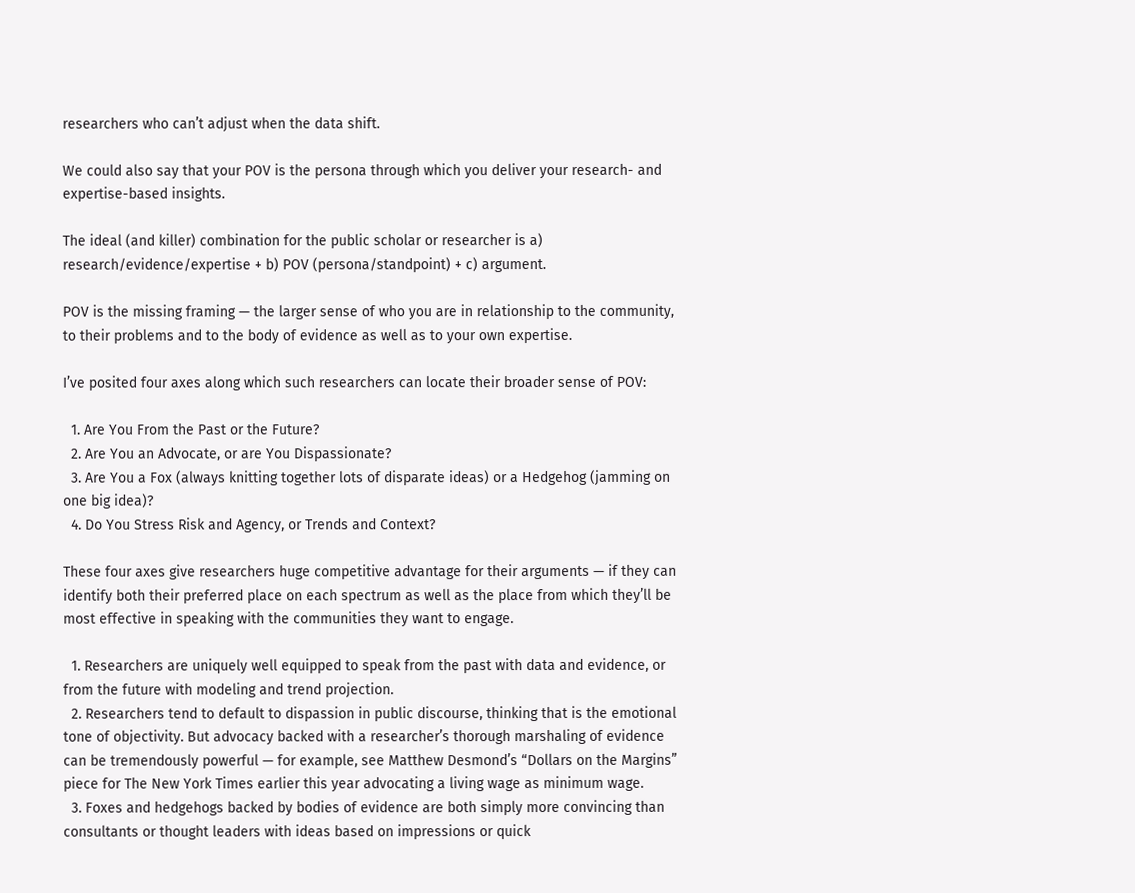researchers who can’t adjust when the data shift.

We could also say that your POV is the persona through which you deliver your research- and expertise-based insights.

The ideal (and killer) combination for the public scholar or researcher is a) research/evidence/expertise + b) POV (persona/standpoint) + c) argument.

POV is the missing framing — the larger sense of who you are in relationship to the community, to their problems and to the body of evidence as well as to your own expertise.

I’ve posited four axes along which such researchers can locate their broader sense of POV:

  1. Are You From the Past or the Future?
  2. Are You an Advocate, or are You Dispassionate?
  3. Are You a Fox (always knitting together lots of disparate ideas) or a Hedgehog (jamming on one big idea)?
  4. Do You Stress Risk and Agency, or Trends and Context?

These four axes give researchers huge competitive advantage for their arguments — if they can identify both their preferred place on each spectrum as well as the place from which they’ll be most effective in speaking with the communities they want to engage.

  1. Researchers are uniquely well equipped to speak from the past with data and evidence, or from the future with modeling and trend projection.
  2. Researchers tend to default to dispassion in public discourse, thinking that is the emotional tone of objectivity. But advocacy backed with a researcher’s thorough marshaling of evidence can be tremendously powerful — for example, see Matthew Desmond’s “Dollars on the Margins” piece for The New York Times earlier this year advocating a living wage as minimum wage.
  3. Foxes and hedgehogs backed by bodies of evidence are both simply more convincing than consultants or thought leaders with ideas based on impressions or quick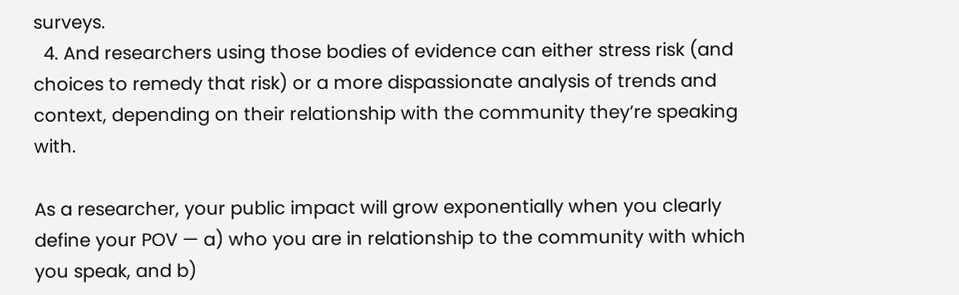surveys.
  4. And researchers using those bodies of evidence can either stress risk (and choices to remedy that risk) or a more dispassionate analysis of trends and context, depending on their relationship with the community they’re speaking with.

As a researcher, your public impact will grow exponentially when you clearly define your POV — a) who you are in relationship to the community with which you speak, and b)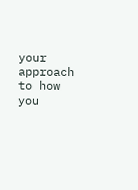your approach to how you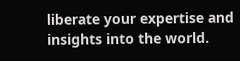liberate your expertise and insights into the world.